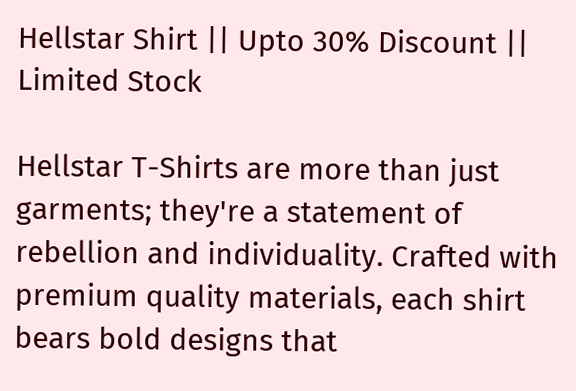Hellstar Shirt || Upto 30% Discount || Limited Stock

Hellstar T-Shirts are more than just garments; they're a statement of rebellion and individuality. Crafted with premium quality materials, each shirt bears bold designs that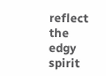reflect the edgy spirit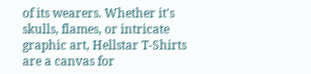of its wearers. Whether it's skulls, flames, or intricate graphic art, Hellstar T-Shirts are a canvas for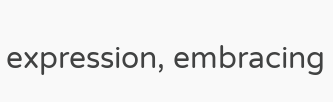expression, embracing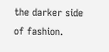the darker side of fashion.